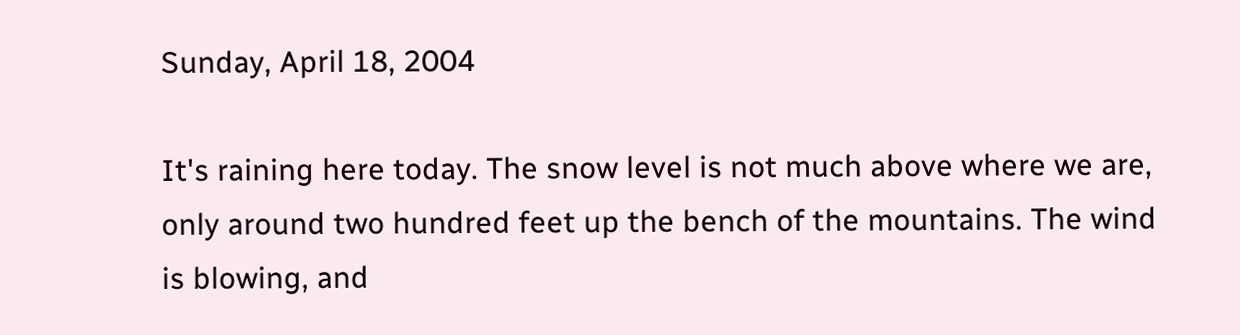Sunday, April 18, 2004

It's raining here today. The snow level is not much above where we are, only around two hundred feet up the bench of the mountains. The wind is blowing, and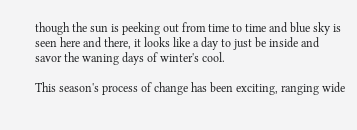though the sun is peeking out from time to time and blue sky is seen here and there, it looks like a day to just be inside and savor the waning days of winter's cool.

This season's process of change has been exciting, ranging wide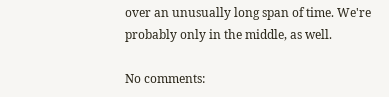over an unusually long span of time. We're probably only in the middle, as well.

No comments: